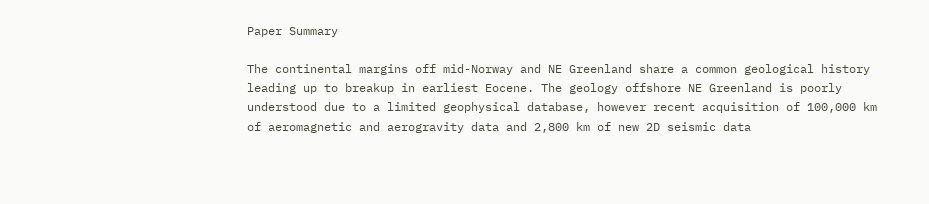Paper Summary

The continental margins off mid-Norway and NE Greenland share a common geological history leading up to breakup in earliest Eocene. The geology offshore NE Greenland is poorly understood due to a limited geophysical database, however recent acquisition of 100,000 km of aeromagnetic and aerogravity data and 2,800 km of new 2D seismic data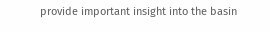provide important insight into the basin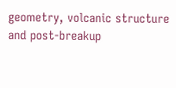geometry, volcanic structure and post-breakup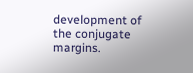development of the conjugate margins.